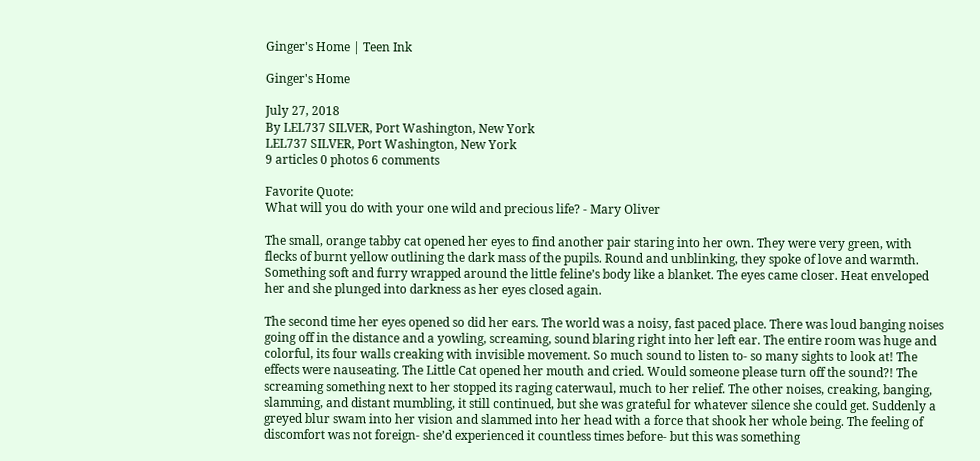Ginger's Home | Teen Ink

Ginger's Home

July 27, 2018
By LEL737 SILVER, Port Washington, New York
LEL737 SILVER, Port Washington, New York
9 articles 0 photos 6 comments

Favorite Quote:
What will you do with your one wild and precious life? - Mary Oliver

The small, orange tabby cat opened her eyes to find another pair staring into her own. They were very green, with flecks of burnt yellow outlining the dark mass of the pupils. Round and unblinking, they spoke of love and warmth. Something soft and furry wrapped around the little feline’s body like a blanket. The eyes came closer. Heat enveloped her and she plunged into darkness as her eyes closed again.

The second time her eyes opened so did her ears. The world was a noisy, fast paced place. There was loud banging noises going off in the distance and a yowling, screaming, sound blaring right into her left ear. The entire room was huge and colorful, its four walls creaking with invisible movement. So much sound to listen to- so many sights to look at! The effects were nauseating. The Little Cat opened her mouth and cried. Would someone please turn off the sound?! The screaming something next to her stopped its raging caterwaul, much to her relief. The other noises, creaking, banging, slamming, and distant mumbling, it still continued, but she was grateful for whatever silence she could get. Suddenly a greyed blur swam into her vision and slammed into her head with a force that shook her whole being. The feeling of discomfort was not foreign- she’d experienced it countless times before- but this was something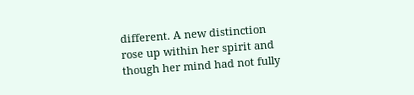different. A new distinction rose up within her spirit and though her mind had not fully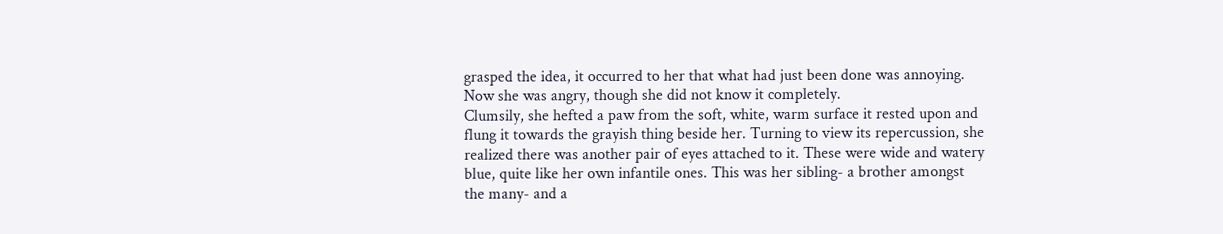grasped the idea, it occurred to her that what had just been done was annoying. Now she was angry, though she did not know it completely.
Clumsily, she hefted a paw from the soft, white, warm surface it rested upon and flung it towards the grayish thing beside her. Turning to view its repercussion, she realized there was another pair of eyes attached to it. These were wide and watery blue, quite like her own infantile ones. This was her sibling- a brother amongst the many- and a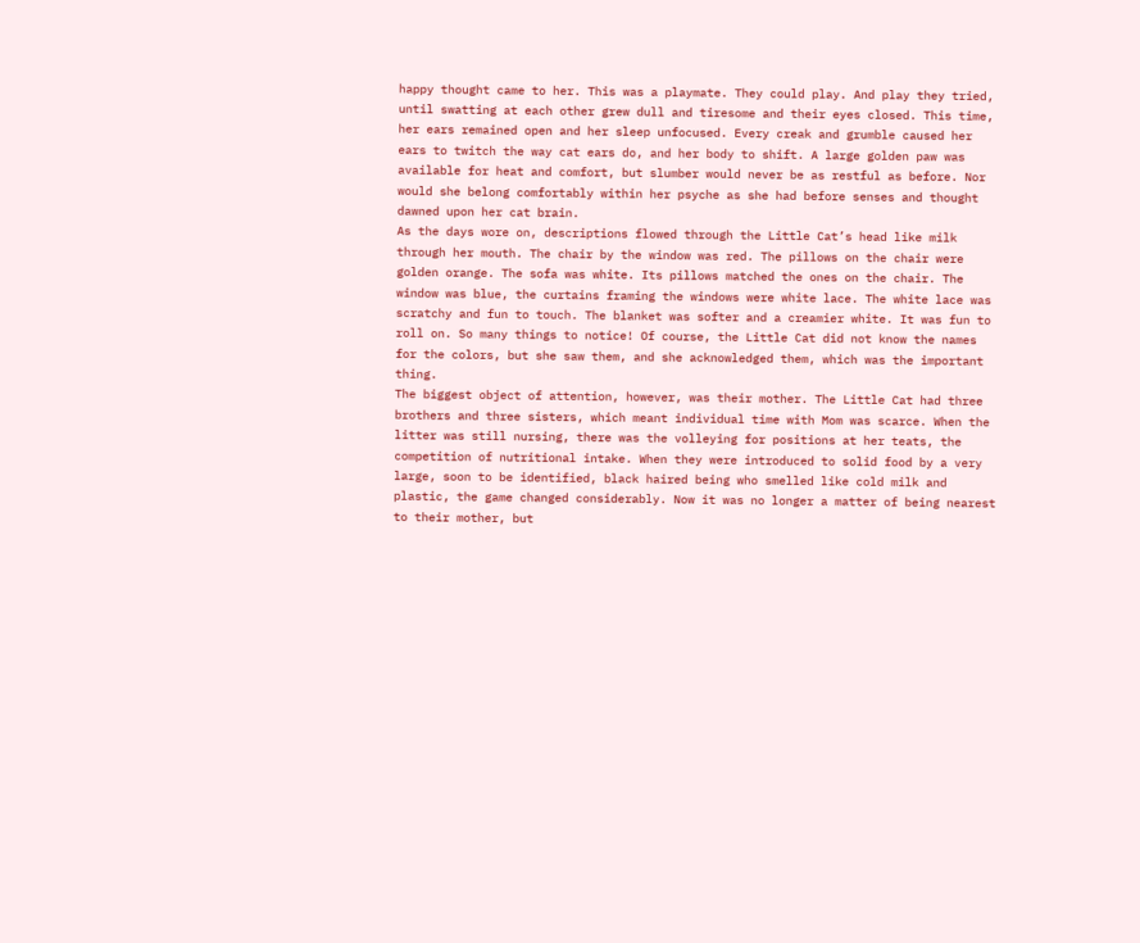happy thought came to her. This was a playmate. They could play. And play they tried, until swatting at each other grew dull and tiresome and their eyes closed. This time, her ears remained open and her sleep unfocused. Every creak and grumble caused her ears to twitch the way cat ears do, and her body to shift. A large golden paw was available for heat and comfort, but slumber would never be as restful as before. Nor would she belong comfortably within her psyche as she had before senses and thought dawned upon her cat brain.
As the days wore on, descriptions flowed through the Little Cat’s head like milk through her mouth. The chair by the window was red. The pillows on the chair were golden orange. The sofa was white. Its pillows matched the ones on the chair. The window was blue, the curtains framing the windows were white lace. The white lace was scratchy and fun to touch. The blanket was softer and a creamier white. It was fun to roll on. So many things to notice! Of course, the Little Cat did not know the names for the colors, but she saw them, and she acknowledged them, which was the important thing.
The biggest object of attention, however, was their mother. The Little Cat had three brothers and three sisters, which meant individual time with Mom was scarce. When the litter was still nursing, there was the volleying for positions at her teats, the competition of nutritional intake. When they were introduced to solid food by a very large, soon to be identified, black haired being who smelled like cold milk and plastic, the game changed considerably. Now it was no longer a matter of being nearest to their mother, but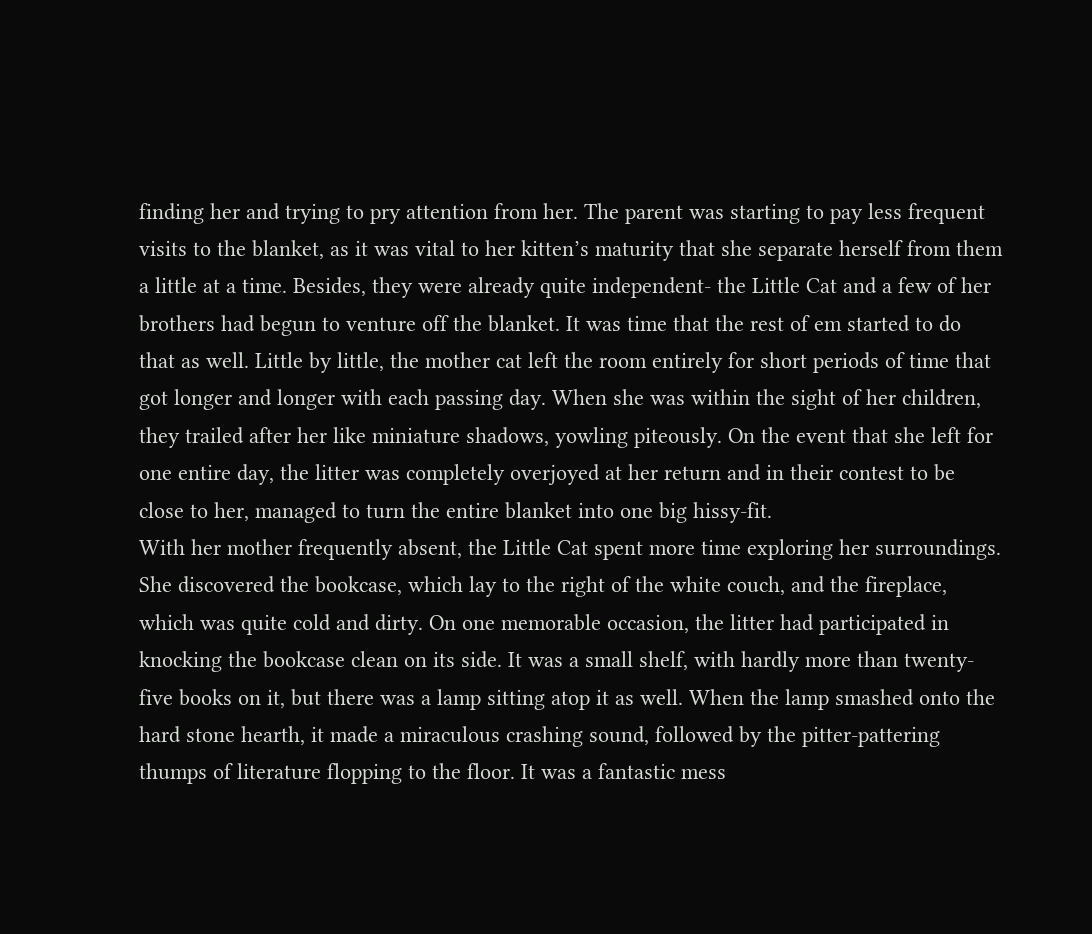finding her and trying to pry attention from her. The parent was starting to pay less frequent visits to the blanket, as it was vital to her kitten’s maturity that she separate herself from them a little at a time. Besides, they were already quite independent- the Little Cat and a few of her brothers had begun to venture off the blanket. It was time that the rest of em started to do that as well. Little by little, the mother cat left the room entirely for short periods of time that got longer and longer with each passing day. When she was within the sight of her children, they trailed after her like miniature shadows, yowling piteously. On the event that she left for one entire day, the litter was completely overjoyed at her return and in their contest to be close to her, managed to turn the entire blanket into one big hissy-fit.
With her mother frequently absent, the Little Cat spent more time exploring her surroundings. She discovered the bookcase, which lay to the right of the white couch, and the fireplace, which was quite cold and dirty. On one memorable occasion, the litter had participated in knocking the bookcase clean on its side. It was a small shelf, with hardly more than twenty-five books on it, but there was a lamp sitting atop it as well. When the lamp smashed onto the hard stone hearth, it made a miraculous crashing sound, followed by the pitter-pattering thumps of literature flopping to the floor. It was a fantastic mess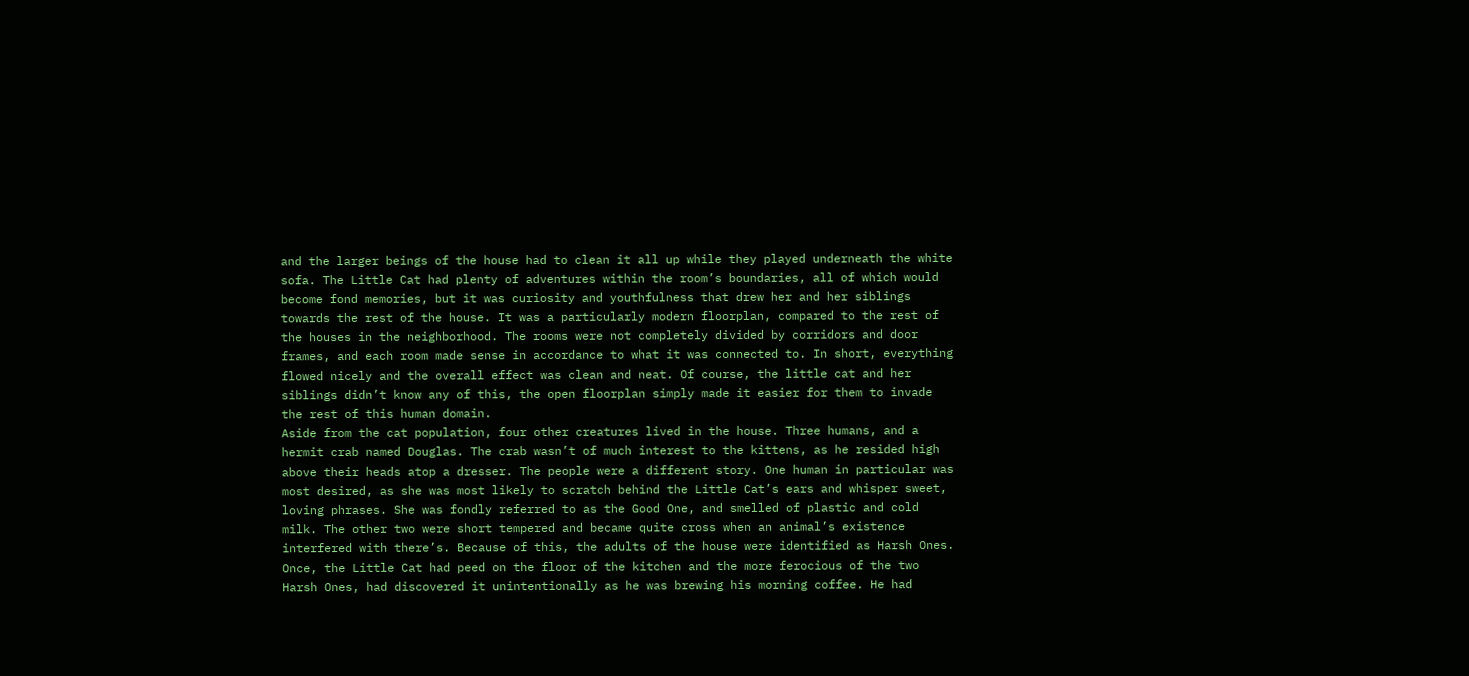and the larger beings of the house had to clean it all up while they played underneath the white sofa. The Little Cat had plenty of adventures within the room’s boundaries, all of which would become fond memories, but it was curiosity and youthfulness that drew her and her siblings towards the rest of the house. It was a particularly modern floorplan, compared to the rest of the houses in the neighborhood. The rooms were not completely divided by corridors and door frames, and each room made sense in accordance to what it was connected to. In short, everything flowed nicely and the overall effect was clean and neat. Of course, the little cat and her siblings didn’t know any of this, the open floorplan simply made it easier for them to invade the rest of this human domain.
Aside from the cat population, four other creatures lived in the house. Three humans, and a hermit crab named Douglas. The crab wasn’t of much interest to the kittens, as he resided high above their heads atop a dresser. The people were a different story. One human in particular was most desired, as she was most likely to scratch behind the Little Cat’s ears and whisper sweet, loving phrases. She was fondly referred to as the Good One, and smelled of plastic and cold milk. The other two were short tempered and became quite cross when an animal’s existence interfered with there’s. Because of this, the adults of the house were identified as Harsh Ones. Once, the Little Cat had peed on the floor of the kitchen and the more ferocious of the two Harsh Ones, had discovered it unintentionally as he was brewing his morning coffee. He had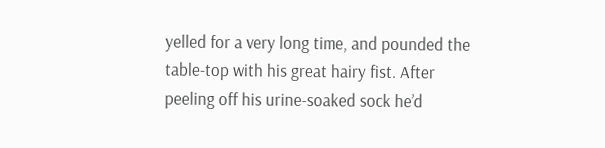yelled for a very long time, and pounded the table-top with his great hairy fist. After peeling off his urine-soaked sock he’d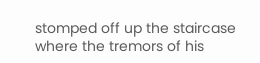stomped off up the staircase where the tremors of his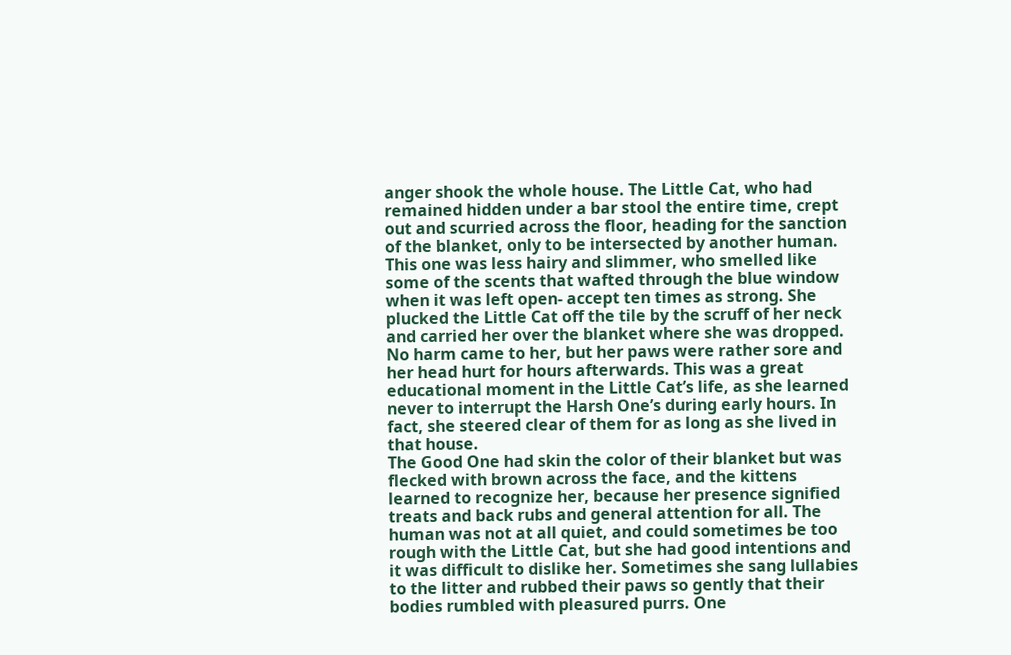anger shook the whole house. The Little Cat, who had remained hidden under a bar stool the entire time, crept out and scurried across the floor, heading for the sanction of the blanket, only to be intersected by another human. This one was less hairy and slimmer, who smelled like some of the scents that wafted through the blue window when it was left open- accept ten times as strong. She plucked the Little Cat off the tile by the scruff of her neck and carried her over the blanket where she was dropped. No harm came to her, but her paws were rather sore and her head hurt for hours afterwards. This was a great educational moment in the Little Cat’s life, as she learned never to interrupt the Harsh One’s during early hours. In fact, she steered clear of them for as long as she lived in that house.
The Good One had skin the color of their blanket but was flecked with brown across the face, and the kittens learned to recognize her, because her presence signified treats and back rubs and general attention for all. The human was not at all quiet, and could sometimes be too rough with the Little Cat, but she had good intentions and it was difficult to dislike her. Sometimes she sang lullabies to the litter and rubbed their paws so gently that their bodies rumbled with pleasured purrs. One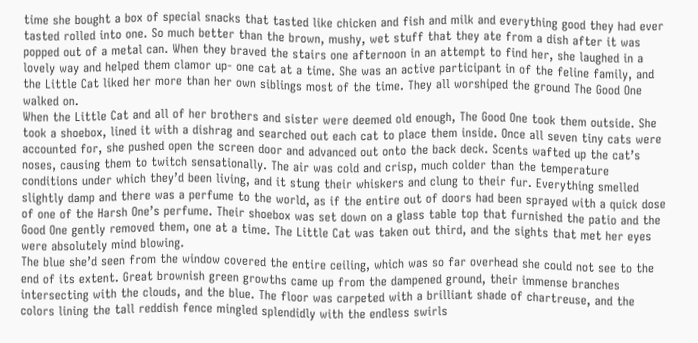time she bought a box of special snacks that tasted like chicken and fish and milk and everything good they had ever tasted rolled into one. So much better than the brown, mushy, wet stuff that they ate from a dish after it was popped out of a metal can. When they braved the stairs one afternoon in an attempt to find her, she laughed in a lovely way and helped them clamor up- one cat at a time. She was an active participant in of the feline family, and the Little Cat liked her more than her own siblings most of the time. They all worshiped the ground The Good One walked on.
When the Little Cat and all of her brothers and sister were deemed old enough, The Good One took them outside. She took a shoebox, lined it with a dishrag and searched out each cat to place them inside. Once all seven tiny cats were accounted for, she pushed open the screen door and advanced out onto the back deck. Scents wafted up the cat’s noses, causing them to twitch sensationally. The air was cold and crisp, much colder than the temperature conditions under which they’d been living, and it stung their whiskers and clung to their fur. Everything smelled slightly damp and there was a perfume to the world, as if the entire out of doors had been sprayed with a quick dose of one of the Harsh One’s perfume. Their shoebox was set down on a glass table top that furnished the patio and the Good One gently removed them, one at a time. The Little Cat was taken out third, and the sights that met her eyes were absolutely mind blowing.
The blue she’d seen from the window covered the entire ceiling, which was so far overhead she could not see to the end of its extent. Great brownish green growths came up from the dampened ground, their immense branches intersecting with the clouds, and the blue. The floor was carpeted with a brilliant shade of chartreuse, and the colors lining the tall reddish fence mingled splendidly with the endless swirls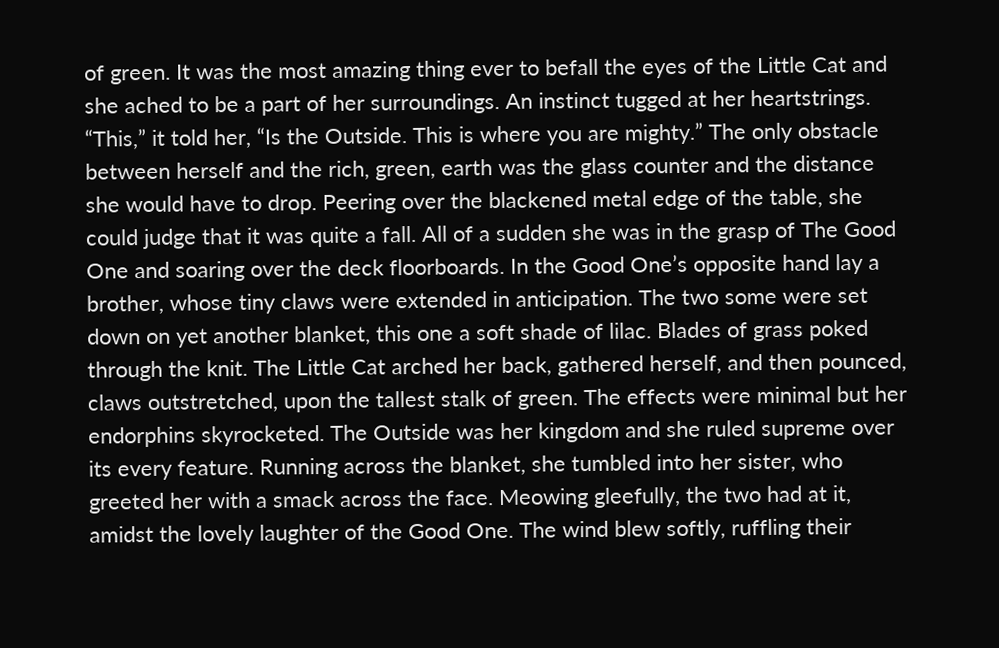of green. It was the most amazing thing ever to befall the eyes of the Little Cat and she ached to be a part of her surroundings. An instinct tugged at her heartstrings. “This,” it told her, “Is the Outside. This is where you are mighty.” The only obstacle between herself and the rich, green, earth was the glass counter and the distance she would have to drop. Peering over the blackened metal edge of the table, she could judge that it was quite a fall. All of a sudden she was in the grasp of The Good One and soaring over the deck floorboards. In the Good One’s opposite hand lay a brother, whose tiny claws were extended in anticipation. The two some were set down on yet another blanket, this one a soft shade of lilac. Blades of grass poked through the knit. The Little Cat arched her back, gathered herself, and then pounced, claws outstretched, upon the tallest stalk of green. The effects were minimal but her endorphins skyrocketed. The Outside was her kingdom and she ruled supreme over its every feature. Running across the blanket, she tumbled into her sister, who greeted her with a smack across the face. Meowing gleefully, the two had at it, amidst the lovely laughter of the Good One. The wind blew softly, ruffling their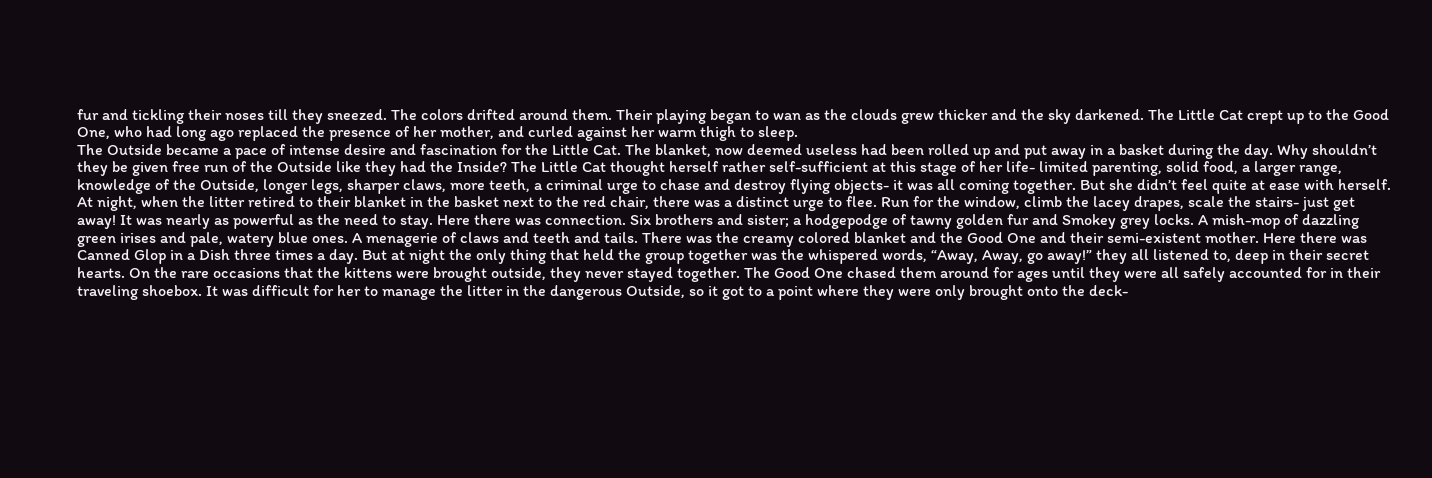fur and tickling their noses till they sneezed. The colors drifted around them. Their playing began to wan as the clouds grew thicker and the sky darkened. The Little Cat crept up to the Good One, who had long ago replaced the presence of her mother, and curled against her warm thigh to sleep.
The Outside became a pace of intense desire and fascination for the Little Cat. The blanket, now deemed useless had been rolled up and put away in a basket during the day. Why shouldn’t they be given free run of the Outside like they had the Inside? The Little Cat thought herself rather self-sufficient at this stage of her life- limited parenting, solid food, a larger range, knowledge of the Outside, longer legs, sharper claws, more teeth, a criminal urge to chase and destroy flying objects- it was all coming together. But she didn’t feel quite at ease with herself. At night, when the litter retired to their blanket in the basket next to the red chair, there was a distinct urge to flee. Run for the window, climb the lacey drapes, scale the stairs- just get away! It was nearly as powerful as the need to stay. Here there was connection. Six brothers and sister; a hodgepodge of tawny golden fur and Smokey grey locks. A mish-mop of dazzling green irises and pale, watery blue ones. A menagerie of claws and teeth and tails. There was the creamy colored blanket and the Good One and their semi-existent mother. Here there was Canned Glop in a Dish three times a day. But at night the only thing that held the group together was the whispered words, “Away, Away, go away!” they all listened to, deep in their secret hearts. On the rare occasions that the kittens were brought outside, they never stayed together. The Good One chased them around for ages until they were all safely accounted for in their traveling shoebox. It was difficult for her to manage the litter in the dangerous Outside, so it got to a point where they were only brought onto the deck-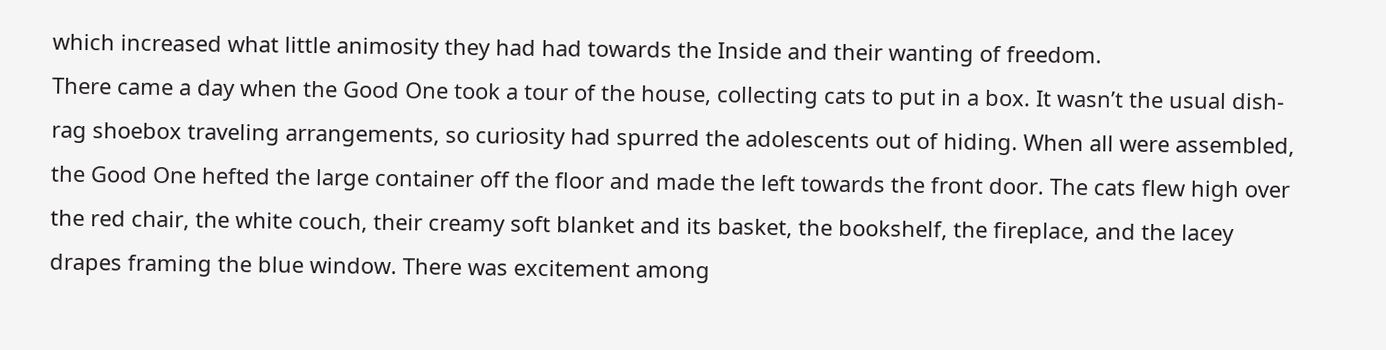which increased what little animosity they had had towards the Inside and their wanting of freedom.
There came a day when the Good One took a tour of the house, collecting cats to put in a box. It wasn’t the usual dish-rag shoebox traveling arrangements, so curiosity had spurred the adolescents out of hiding. When all were assembled, the Good One hefted the large container off the floor and made the left towards the front door. The cats flew high over the red chair, the white couch, their creamy soft blanket and its basket, the bookshelf, the fireplace, and the lacey drapes framing the blue window. There was excitement among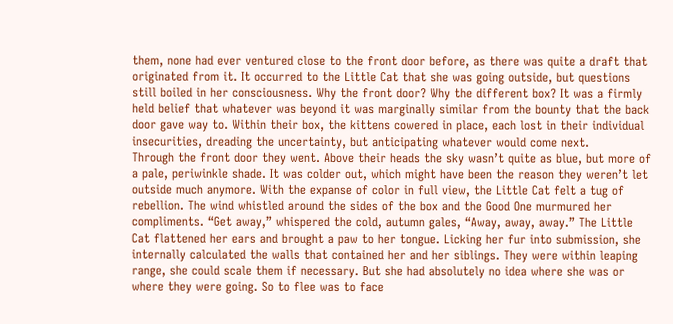them, none had ever ventured close to the front door before, as there was quite a draft that originated from it. It occurred to the Little Cat that she was going outside, but questions still boiled in her consciousness. Why the front door? Why the different box? It was a firmly held belief that whatever was beyond it was marginally similar from the bounty that the back door gave way to. Within their box, the kittens cowered in place, each lost in their individual insecurities, dreading the uncertainty, but anticipating whatever would come next.
Through the front door they went. Above their heads the sky wasn’t quite as blue, but more of a pale, periwinkle shade. It was colder out, which might have been the reason they weren’t let outside much anymore. With the expanse of color in full view, the Little Cat felt a tug of rebellion. The wind whistled around the sides of the box and the Good One murmured her compliments. “Get away,” whispered the cold, autumn gales, “Away, away, away.” The Little Cat flattened her ears and brought a paw to her tongue. Licking her fur into submission, she internally calculated the walls that contained her and her siblings. They were within leaping range, she could scale them if necessary. But she had absolutely no idea where she was or where they were going. So to flee was to face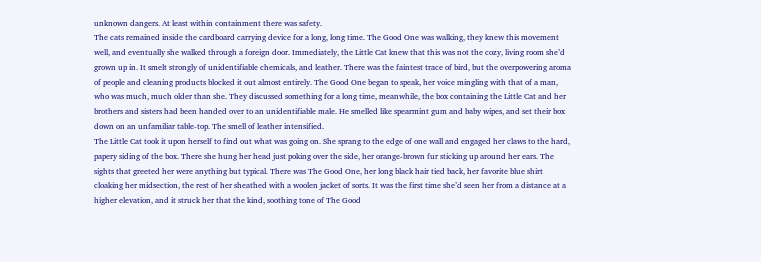unknown dangers. At least within containment there was safety.
The cats remained inside the cardboard carrying device for a long, long time. The Good One was walking, they knew this movement well, and eventually she walked through a foreign door. Immediately, the Little Cat knew that this was not the cozy, living room she’d grown up in. It smelt strongly of unidentifiable chemicals, and leather. There was the faintest trace of bird, but the overpowering aroma of people and cleaning products blocked it out almost entirely. The Good One began to speak, her voice mingling with that of a man, who was much, much older than she. They discussed something for a long time, meanwhile, the box containing the Little Cat and her brothers and sisters had been handed over to an unidentifiable male. He smelled like spearmint gum and baby wipes, and set their box down on an unfamiliar table-top. The smell of leather intensified.
The Little Cat took it upon herself to find out what was going on. She sprang to the edge of one wall and engaged her claws to the hard, papery siding of the box. There she hung her head just poking over the side, her orange-brown fur sticking up around her ears. The sights that greeted her were anything but typical. There was The Good One, her long black hair tied back, her favorite blue shirt cloaking her midsection, the rest of her sheathed with a woolen jacket of sorts. It was the first time she’d seen her from a distance at a higher elevation, and it struck her that the kind, soothing tone of The Good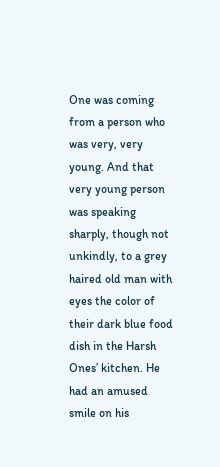One was coming from a person who was very, very young. And that very young person was speaking sharply, though not unkindly, to a grey haired old man with eyes the color of their dark blue food dish in the Harsh Ones’ kitchen. He had an amused smile on his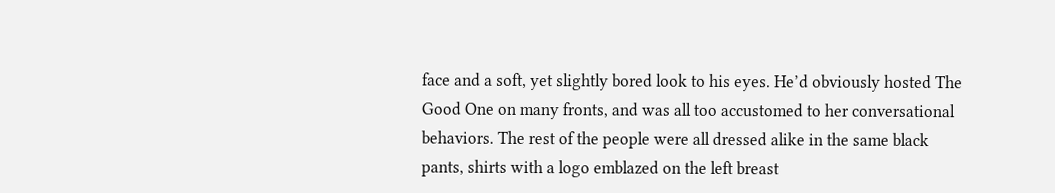face and a soft, yet slightly bored look to his eyes. He’d obviously hosted The Good One on many fronts, and was all too accustomed to her conversational behaviors. The rest of the people were all dressed alike in the same black pants, shirts with a logo emblazed on the left breast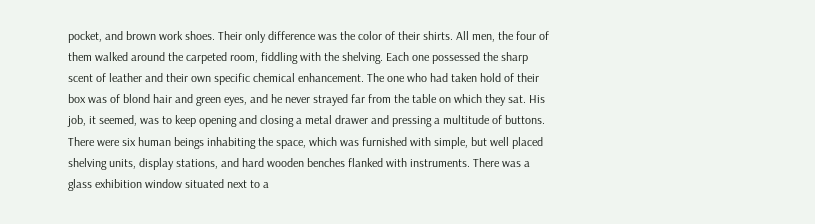pocket, and brown work shoes. Their only difference was the color of their shirts. All men, the four of them walked around the carpeted room, fiddling with the shelving. Each one possessed the sharp scent of leather and their own specific chemical enhancement. The one who had taken hold of their box was of blond hair and green eyes, and he never strayed far from the table on which they sat. His job, it seemed, was to keep opening and closing a metal drawer and pressing a multitude of buttons. There were six human beings inhabiting the space, which was furnished with simple, but well placed shelving units, display stations, and hard wooden benches flanked with instruments. There was a glass exhibition window situated next to a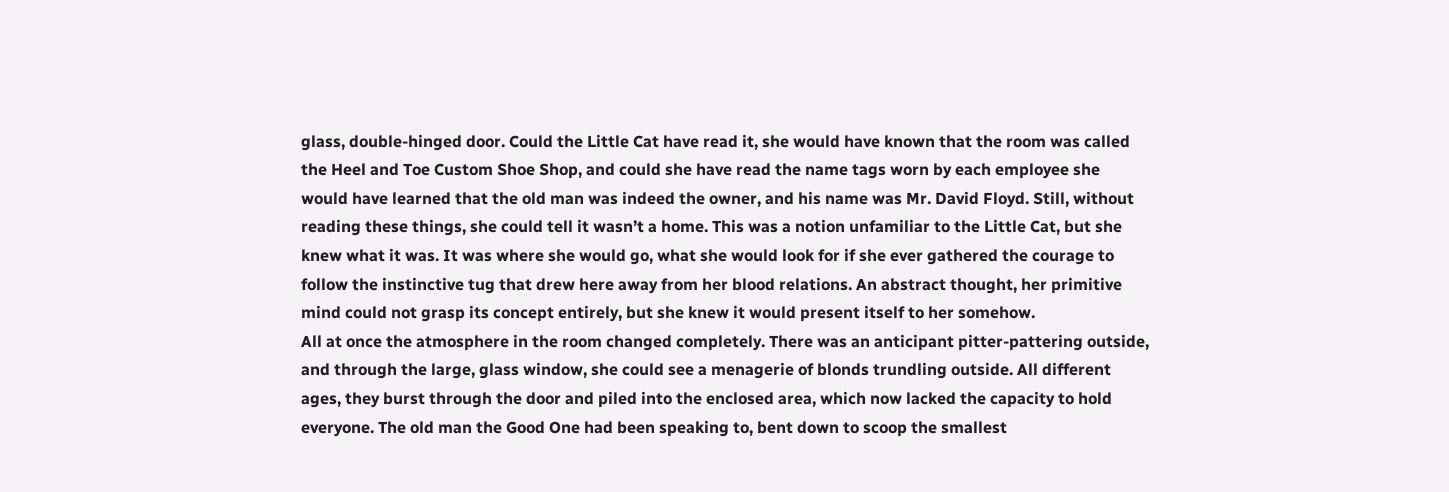glass, double-hinged door. Could the Little Cat have read it, she would have known that the room was called the Heel and Toe Custom Shoe Shop, and could she have read the name tags worn by each employee she would have learned that the old man was indeed the owner, and his name was Mr. David Floyd. Still, without reading these things, she could tell it wasn’t a home. This was a notion unfamiliar to the Little Cat, but she knew what it was. It was where she would go, what she would look for if she ever gathered the courage to follow the instinctive tug that drew here away from her blood relations. An abstract thought, her primitive mind could not grasp its concept entirely, but she knew it would present itself to her somehow.
All at once the atmosphere in the room changed completely. There was an anticipant pitter-pattering outside, and through the large, glass window, she could see a menagerie of blonds trundling outside. All different ages, they burst through the door and piled into the enclosed area, which now lacked the capacity to hold everyone. The old man the Good One had been speaking to, bent down to scoop the smallest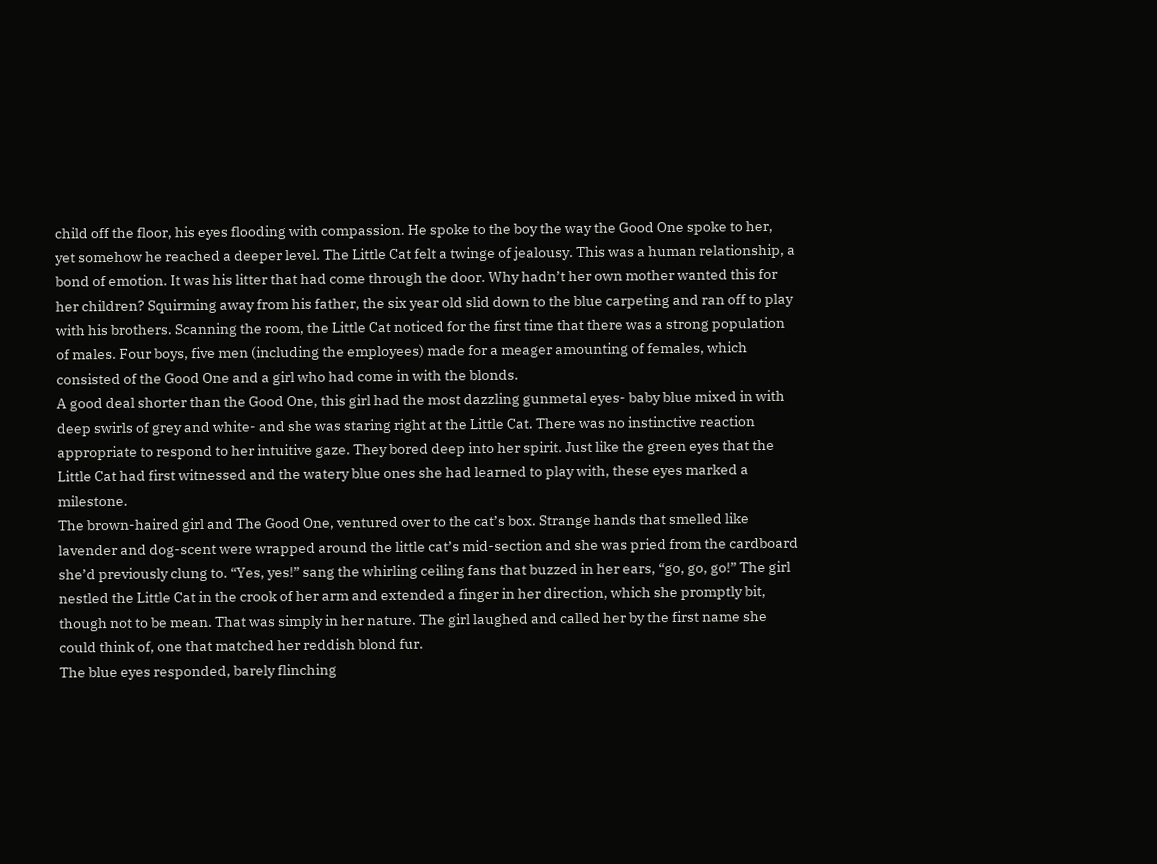child off the floor, his eyes flooding with compassion. He spoke to the boy the way the Good One spoke to her, yet somehow he reached a deeper level. The Little Cat felt a twinge of jealousy. This was a human relationship, a bond of emotion. It was his litter that had come through the door. Why hadn’t her own mother wanted this for her children? Squirming away from his father, the six year old slid down to the blue carpeting and ran off to play with his brothers. Scanning the room, the Little Cat noticed for the first time that there was a strong population of males. Four boys, five men (including the employees) made for a meager amounting of females, which consisted of the Good One and a girl who had come in with the blonds.
A good deal shorter than the Good One, this girl had the most dazzling gunmetal eyes- baby blue mixed in with deep swirls of grey and white- and she was staring right at the Little Cat. There was no instinctive reaction appropriate to respond to her intuitive gaze. They bored deep into her spirit. Just like the green eyes that the Little Cat had first witnessed and the watery blue ones she had learned to play with, these eyes marked a milestone.
The brown-haired girl and The Good One, ventured over to the cat’s box. Strange hands that smelled like lavender and dog-scent were wrapped around the little cat’s mid-section and she was pried from the cardboard she’d previously clung to. “Yes, yes!” sang the whirling ceiling fans that buzzed in her ears, “go, go, go!” The girl nestled the Little Cat in the crook of her arm and extended a finger in her direction, which she promptly bit, though not to be mean. That was simply in her nature. The girl laughed and called her by the first name she could think of, one that matched her reddish blond fur.
The blue eyes responded, barely flinching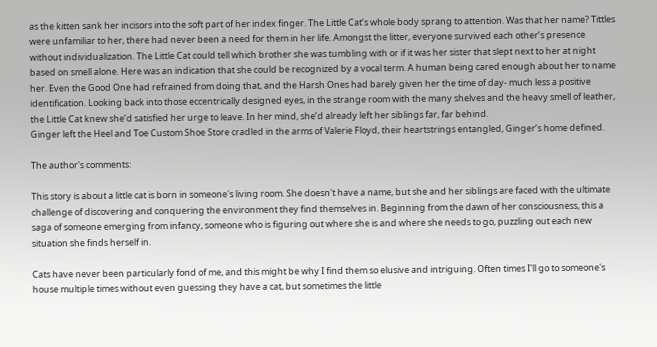as the kitten sank her incisors into the soft part of her index finger. The Little Cat’s whole body sprang to attention. Was that her name? Tittles were unfamiliar to her, there had never been a need for them in her life. Amongst the litter, everyone survived each other’s presence without individualization. The Little Cat could tell which brother she was tumbling with or if it was her sister that slept next to her at night based on smell alone. Here was an indication that she could be recognized by a vocal term. A human being cared enough about her to name her. Even the Good One had refrained from doing that, and the Harsh Ones had barely given her the time of day- much less a positive identification. Looking back into those eccentrically designed eyes, in the strange room with the many shelves and the heavy smell of leather, the Little Cat knew she’d satisfied her urge to leave. In her mind, she’d already left her siblings far, far behind.
Ginger left the Heel and Toe Custom Shoe Store cradled in the arms of Valerie Floyd, their heartstrings entangled, Ginger’s home defined.

The author's comments:

This story is about a little cat is born in someone's living room. She doesn't have a name, but she and her siblings are faced with the ultimate challenge of discovering and conquering the environment they find themselves in. Beginning from the dawn of her consciousness, this a saga of someone emerging from infancy, someone who is figuring out where she is and where she needs to go, puzzling out each new situation she finds herself in.

Cats have never been particularly fond of me, and this might be why I find them so elusive and intriguing. Often times I'll go to someone's house multiple times without even guessing they have a cat, but sometimes the little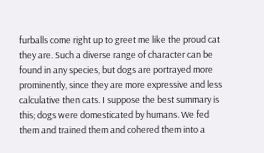furballs come right up to greet me like the proud cat they are. Such a diverse range of character can be found in any species, but dogs are portrayed more prominently, since they are more expressive and less calculative then cats. I suppose the best summary is this; dogs were domesticated by humans. We fed them and trained them and cohered them into a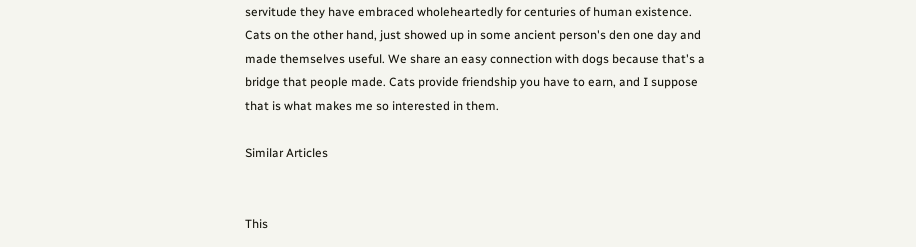servitude they have embraced wholeheartedly for centuries of human existence. Cats on the other hand, just showed up in some ancient person's den one day and made themselves useful. We share an easy connection with dogs because that's a bridge that people made. Cats provide friendship you have to earn, and I suppose that is what makes me so interested in them.

Similar Articles


This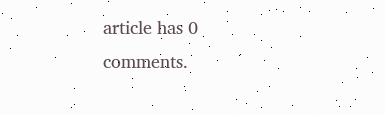article has 0 comments.